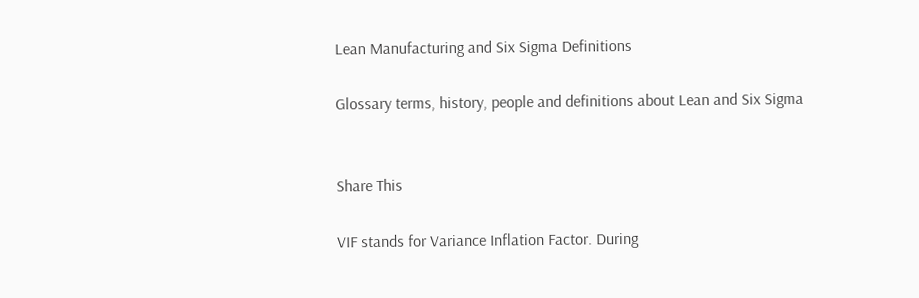Lean Manufacturing and Six Sigma Definitions

Glossary terms, history, people and definitions about Lean and Six Sigma


Share This

VIF stands for Variance Inflation Factor. During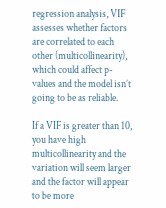regression analysis, VIF assesses whether factors are correlated to each other (multicollinearity), which could affect p-values and the model isn’t going to be as reliable.

If a VIF is greater than 10, you have high multicollinearity and the variation will seem larger and the factor will appear to be more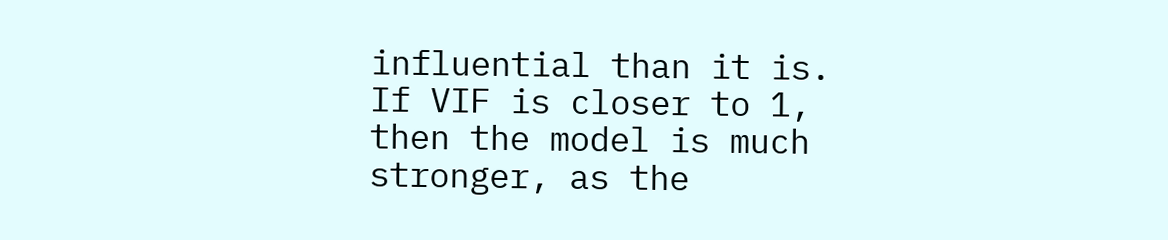influential than it is. If VIF is closer to 1, then the model is much stronger, as the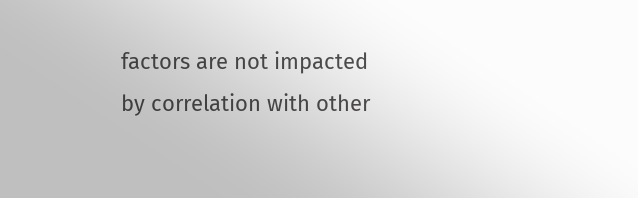factors are not impacted by correlation with other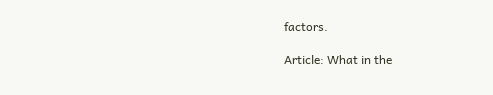factors.

Article: What in the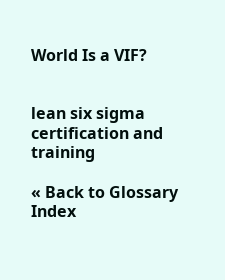World Is a VIF?


lean six sigma certification and training

« Back to Glossary Index